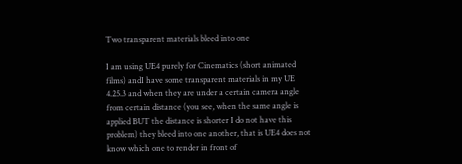Two transparent materials bleed into one

I am using UE4 purely for Cinematics (short animated films) andI have some transparent materials in my UE 4.25.3 and when they are under a certain camera angle from certain distance (you see, when the same angle is applied BUT the distance is shorter I do not have this problem) they bleed into one another, that is UE4 does not know which one to render in front of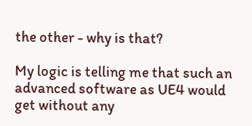the other - why is that?

My logic is telling me that such an advanced software as UE4 would get without any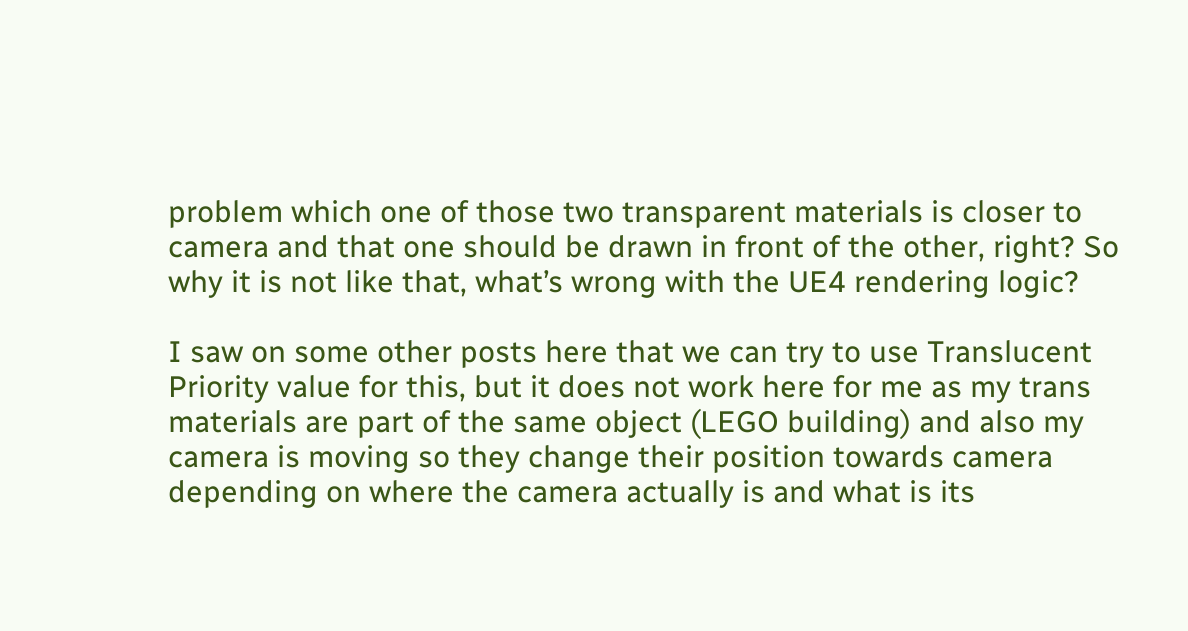problem which one of those two transparent materials is closer to camera and that one should be drawn in front of the other, right? So why it is not like that, what’s wrong with the UE4 rendering logic?

I saw on some other posts here that we can try to use Translucent Priority value for this, but it does not work here for me as my trans materials are part of the same object (LEGO building) and also my camera is moving so they change their position towards camera depending on where the camera actually is and what is its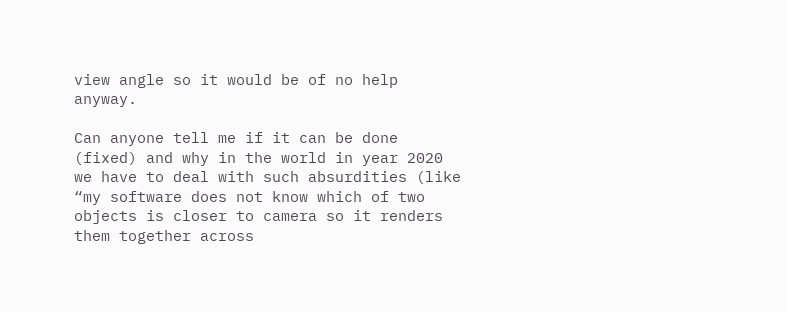view angle so it would be of no help anyway.

Can anyone tell me if it can be done (fixed) and why in the world in year 2020 we have to deal with such absurdities (like “my software does not know which of two objects is closer to camera so it renders them together across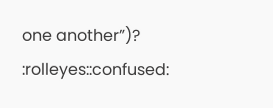one another”)? :rolleyes::confused: